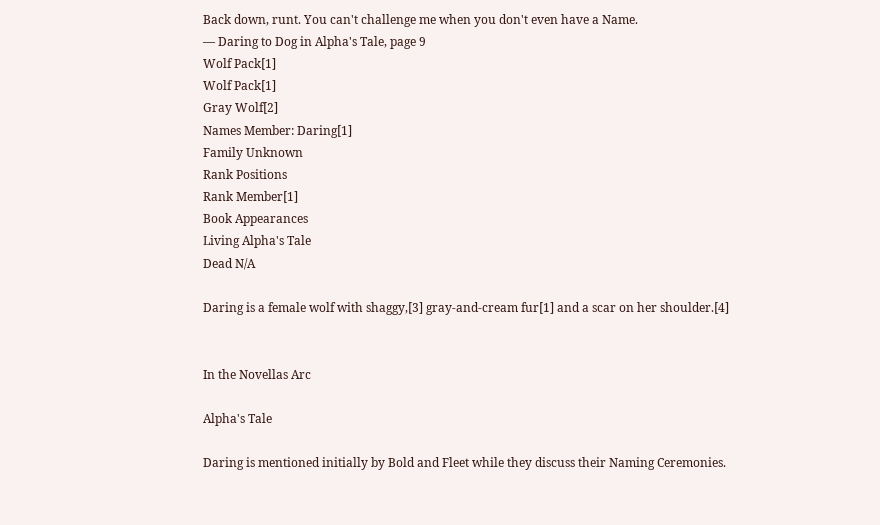Back down, runt. You can't challenge me when you don't even have a Name.
— Daring to Dog in Alpha's Tale, page 9
Wolf Pack[1]
Wolf Pack[1]
Gray Wolf[2]
Names Member: Daring[1]
Family Unknown
Rank Positions
Rank Member[1]
Book Appearances
Living Alpha's Tale
Dead N/A

Daring is a female wolf with shaggy,[3] gray-and-cream fur[1] and a scar on her shoulder.[4]


In the Novellas Arc

Alpha's Tale

Daring is mentioned initially by Bold and Fleet while they discuss their Naming Ceremonies.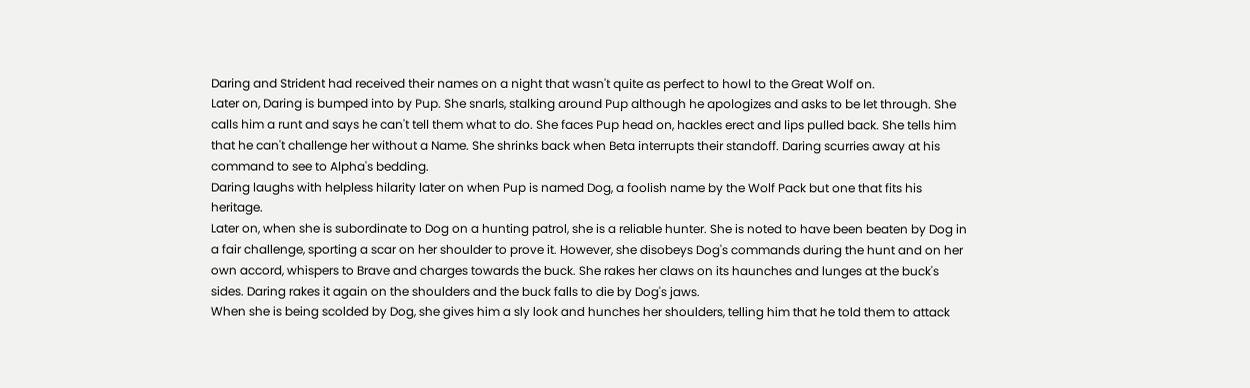Daring and Strident had received their names on a night that wasn't quite as perfect to howl to the Great Wolf on.
Later on, Daring is bumped into by Pup. She snarls, stalking around Pup although he apologizes and asks to be let through. She calls him a runt and says he can't tell them what to do. She faces Pup head on, hackles erect and lips pulled back. She tells him that he can't challenge her without a Name. She shrinks back when Beta interrupts their standoff. Daring scurries away at his command to see to Alpha's bedding.
Daring laughs with helpless hilarity later on when Pup is named Dog, a foolish name by the Wolf Pack but one that fits his heritage.
Later on, when she is subordinate to Dog on a hunting patrol, she is a reliable hunter. She is noted to have been beaten by Dog in a fair challenge, sporting a scar on her shoulder to prove it. However, she disobeys Dog's commands during the hunt and on her own accord, whispers to Brave and charges towards the buck. She rakes her claws on its haunches and lunges at the buck's sides. Daring rakes it again on the shoulders and the buck falls to die by Dog's jaws.
When she is being scolded by Dog, she gives him a sly look and hunches her shoulders, telling him that he told them to attack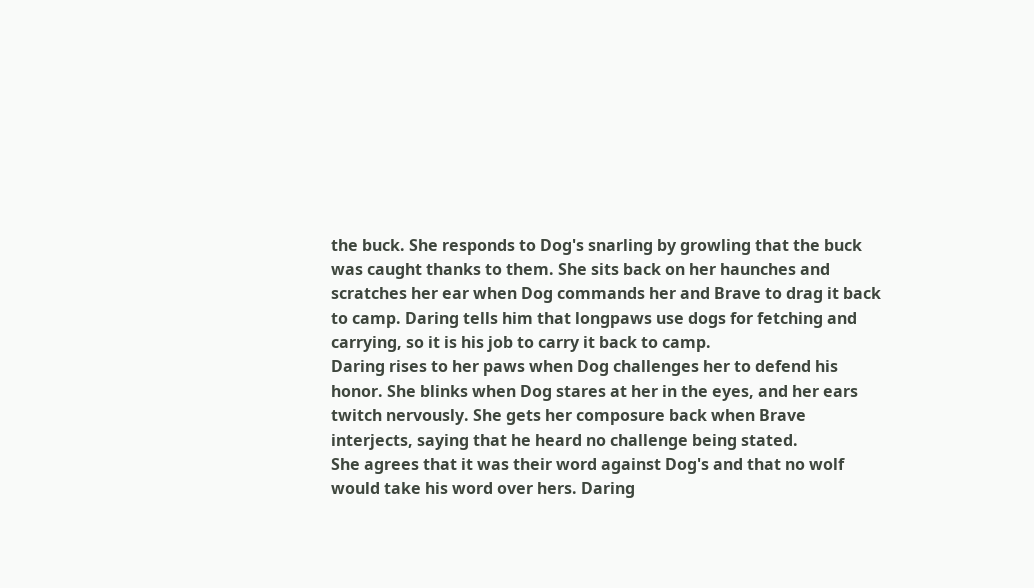the buck. She responds to Dog's snarling by growling that the buck was caught thanks to them. She sits back on her haunches and scratches her ear when Dog commands her and Brave to drag it back to camp. Daring tells him that longpaws use dogs for fetching and carrying, so it is his job to carry it back to camp.
Daring rises to her paws when Dog challenges her to defend his honor. She blinks when Dog stares at her in the eyes, and her ears twitch nervously. She gets her composure back when Brave interjects, saying that he heard no challenge being stated.
She agrees that it was their word against Dog's and that no wolf would take his word over hers. Daring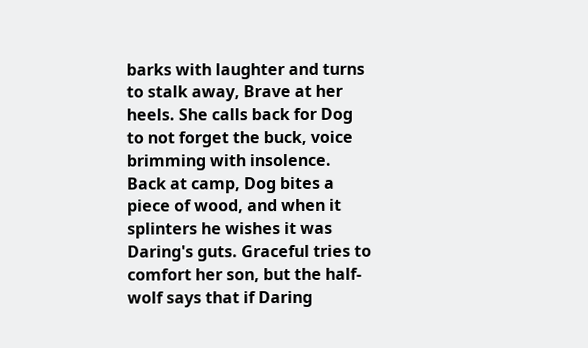barks with laughter and turns to stalk away, Brave at her heels. She calls back for Dog to not forget the buck, voice brimming with insolence.
Back at camp, Dog bites a piece of wood, and when it splinters he wishes it was Daring's guts. Graceful tries to comfort her son, but the half-wolf says that if Daring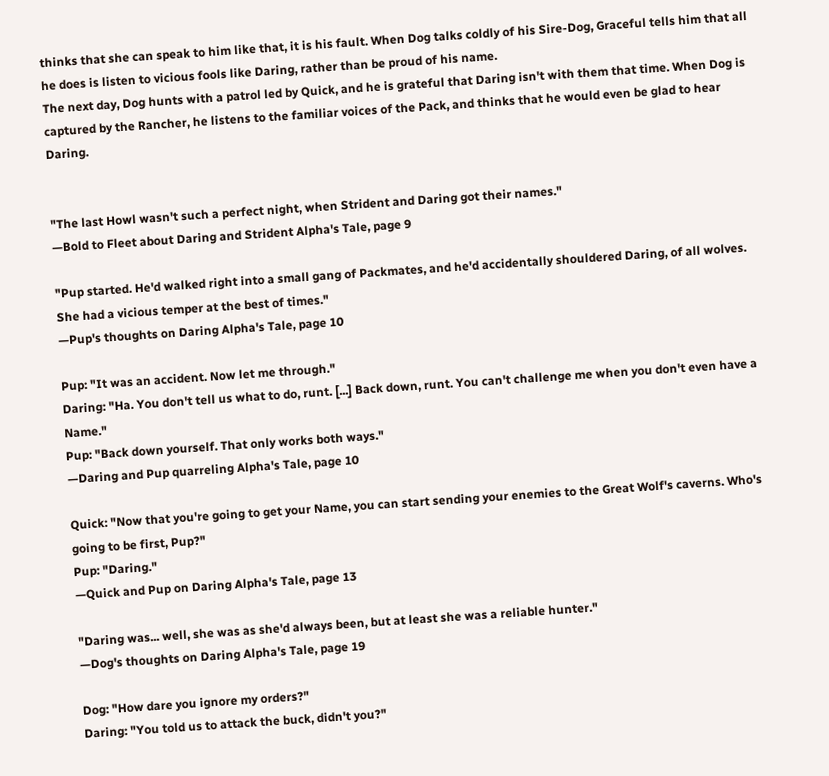thinks that she can speak to him like that, it is his fault. When Dog talks coldly of his Sire-Dog, Graceful tells him that all he does is listen to vicious fools like Daring, rather than be proud of his name.
The next day, Dog hunts with a patrol led by Quick, and he is grateful that Daring isn't with them that time. When Dog is captured by the Rancher, he listens to the familiar voices of the Pack, and thinks that he would even be glad to hear Daring.


"The last Howl wasn't such a perfect night, when Strident and Daring got their names."
—Bold to Fleet about Daring and Strident Alpha's Tale, page 9

"Pup started. He'd walked right into a small gang of Packmates, and he'd accidentally shouldered Daring, of all wolves. She had a vicious temper at the best of times."
—Pup's thoughts on Daring Alpha's Tale, page 10

Pup: "It was an accident. Now let me through."
Daring: "Ha. You don't tell us what to do, runt. [...] Back down, runt. You can't challenge me when you don't even have a Name."
Pup: "Back down yourself. That only works both ways."
—Daring and Pup quarreling Alpha's Tale, page 10

Quick: "Now that you're going to get your Name, you can start sending your enemies to the Great Wolf's caverns. Who's going to be first, Pup?"
Pup: "Daring."
—Quick and Pup on Daring Alpha's Tale, page 13

"Daring was... well, she was as she'd always been, but at least she was a reliable hunter."
—Dog's thoughts on Daring Alpha's Tale, page 19

Dog: "How dare you ignore my orders?"
Daring: "You told us to attack the buck, didn't you?"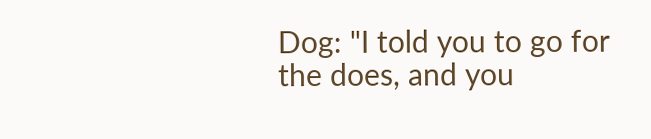Dog: "I told you to go for the does, and you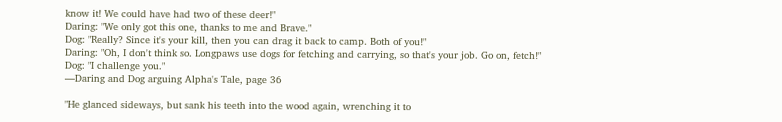know it! We could have had two of these deer!"
Daring: "We only got this one, thanks to me and Brave."
Dog: "Really? Since it's your kill, then you can drag it back to camp. Both of you!"
Daring: "Oh, I don't think so. Longpaws use dogs for fetching and carrying, so that's your job. Go on, fetch!"
Dog: "I challenge you."
—Daring and Dog arguing Alpha's Tale, page 36

"He glanced sideways, but sank his teeth into the wood again, wrenching it to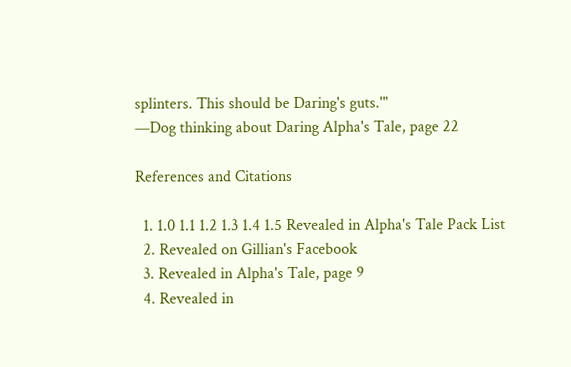splinters. This should be Daring's guts.'"
—Dog thinking about Daring Alpha's Tale, page 22

References and Citations

  1. 1.0 1.1 1.2 1.3 1.4 1.5 Revealed in Alpha's Tale Pack List
  2. Revealed on Gillian's Facebook
  3. Revealed in Alpha's Tale, page 9
  4. Revealed in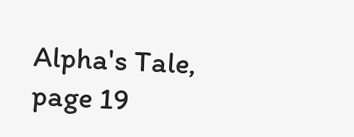Alpha's Tale, page 19